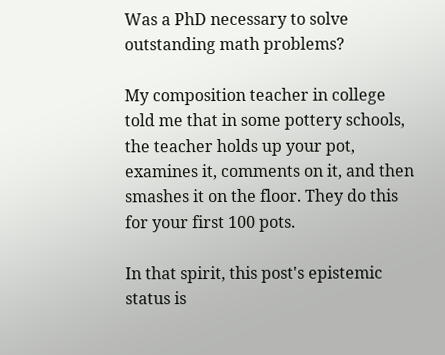Was a PhD necessary to solve outstanding math problems?

My composition teacher in college told me that in some pottery schools, the teacher holds up your pot, examines it, comments on it, and then smashes it on the floor. They do this for your first 100 pots.

In that spirit, this post's epistemic status is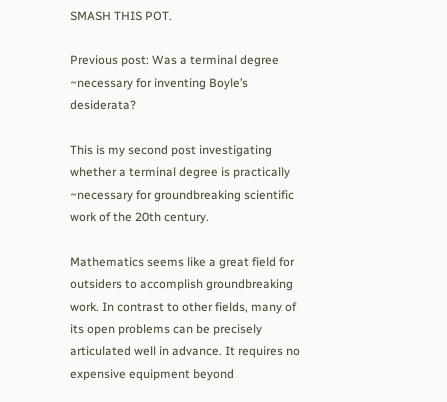SMASH THIS POT.

Previous post: Was a terminal degree ~necessary for inventing Boyle’s desiderata?

This is my second post investigating whether a terminal degree is practically ~necessary for groundbreaking scientific work of the 20th century.

Mathematics seems like a great field for outsiders to accomplish groundbreaking work. In contrast to other fields, many of its open problems can be precisely articulated well in advance. It requires no expensive equipment beyond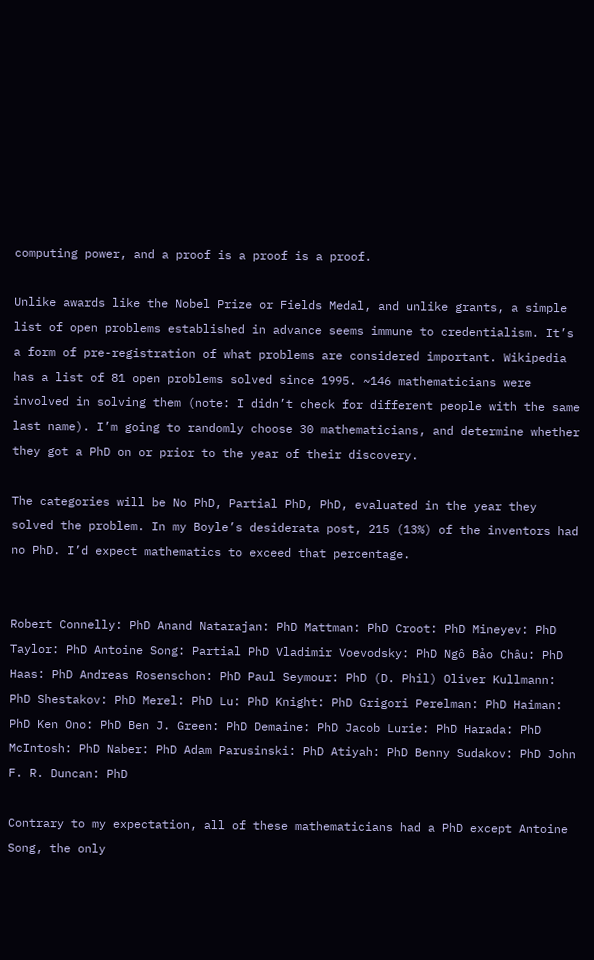computing power, and a proof is a proof is a proof.

Unlike awards like the Nobel Prize or Fields Medal, and unlike grants, a simple list of open problems established in advance seems immune to credentialism. It’s a form of pre-registration of what problems are considered important. Wikipedia has a list of 81 open problems solved since 1995. ~146 mathematicians were involved in solving them (note: I didn’t check for different people with the same last name). I’m going to randomly choose 30 mathematicians, and determine whether they got a PhD on or prior to the year of their discovery.

The categories will be No PhD, Partial PhD, PhD, evaluated in the year they solved the problem. In my Boyle’s desiderata post, 215 (13%) of the inventors had no PhD. I’d expect mathematics to exceed that percentage.


Robert Connelly: PhD Anand Natarajan: PhD Mattman: PhD Croot: PhD Mineyev: PhD Taylor: PhD Antoine Song: Partial PhD Vladimir Voevodsky: PhD Ngô Bảo Châu: PhD Haas: PhD Andreas Rosenschon: PhD Paul Seymour: PhD (D. Phil) Oliver Kullmann: PhD Shestakov: PhD Merel: PhD Lu: PhD Knight: PhD Grigori Perelman: PhD Haiman: PhD Ken Ono: PhD Ben J. Green: PhD Demaine: PhD Jacob Lurie: PhD Harada: PhD McIntosh: PhD Naber: PhD Adam Parusinski: PhD Atiyah: PhD Benny Sudakov: PhD John F. R. Duncan: PhD

Contrary to my expectation, all of these mathematicians had a PhD except Antoine Song, the only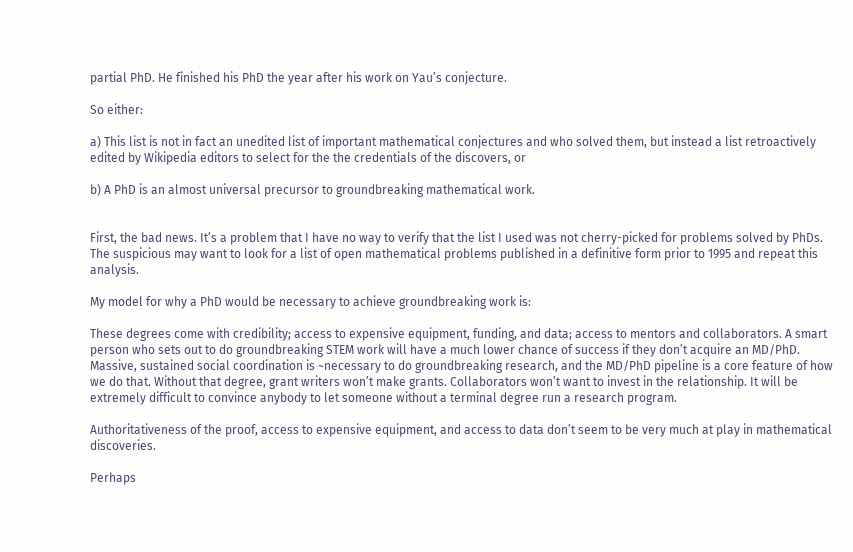partial PhD. He finished his PhD the year after his work on Yau’s conjecture.

So either:

a) This list is not in fact an unedited list of important mathematical conjectures and who solved them, but instead a list retroactively edited by Wikipedia editors to select for the the credentials of the discovers, or

b) A PhD is an almost universal precursor to groundbreaking mathematical work.


First, the bad news. It’s a problem that I have no way to verify that the list I used was not cherry-picked for problems solved by PhDs. The suspicious may want to look for a list of open mathematical problems published in a definitive form prior to 1995 and repeat this analysis.

My model for why a PhD would be necessary to achieve groundbreaking work is:

These degrees come with credibility; access to expensive equipment, funding, and data; access to mentors and collaborators. A smart person who sets out to do groundbreaking STEM work will have a much lower chance of success if they don’t acquire an MD/PhD. Massive, sustained social coordination is ~necessary to do groundbreaking research, and the MD/PhD pipeline is a core feature of how we do that. Without that degree, grant writers won’t make grants. Collaborators won’t want to invest in the relationship. It will be extremely difficult to convince anybody to let someone without a terminal degree run a research program.

Authoritativeness of the proof, access to expensive equipment, and access to data don’t seem to be very much at play in mathematical discoveries.

Perhaps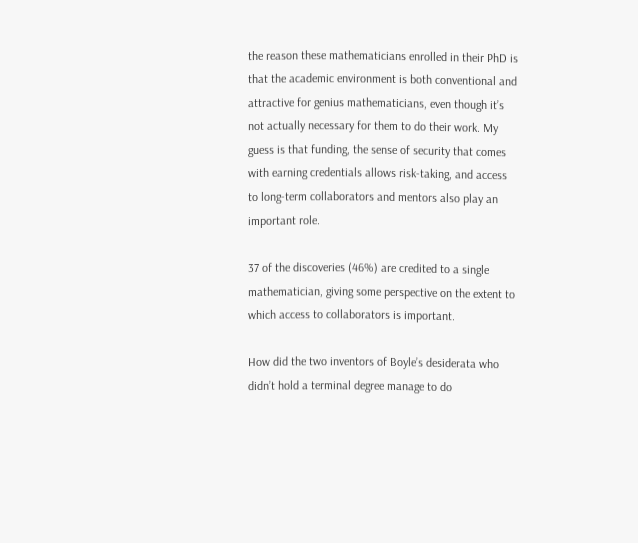the reason these mathematicians enrolled in their PhD is that the academic environment is both conventional and attractive for genius mathematicians, even though it’s not actually necessary for them to do their work. My guess is that funding, the sense of security that comes with earning credentials allows risk-taking, and access to long-term collaborators and mentors also play an important role.

37 of the discoveries (46%) are credited to a single mathematician, giving some perspective on the extent to which access to collaborators is important.

How did the two inventors of Boyle’s desiderata who didn’t hold a terminal degree manage to do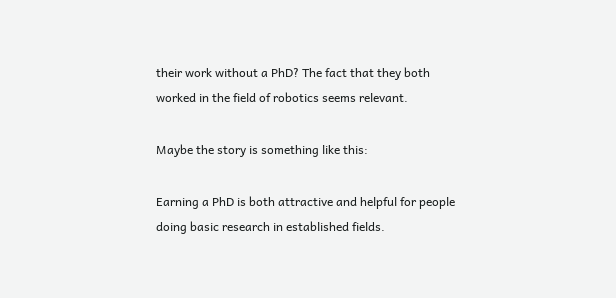their work without a PhD? The fact that they both worked in the field of robotics seems relevant.

Maybe the story is something like this:

Earning a PhD is both attractive and helpful for people doing basic research in established fields.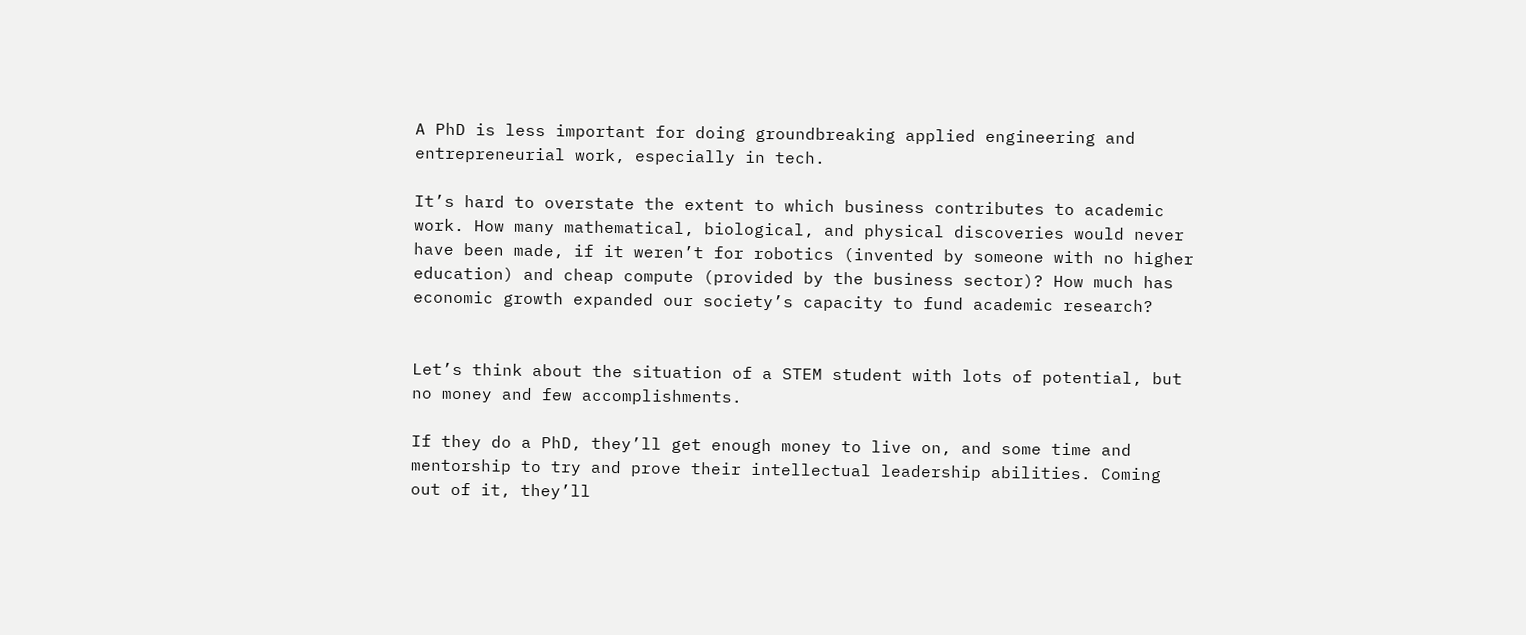A PhD is less important for doing groundbreaking applied engineering and entrepreneurial work, especially in tech.

It’s hard to overstate the extent to which business contributes to academic work. How many mathematical, biological, and physical discoveries would never have been made, if it weren’t for robotics (invented by someone with no higher education) and cheap compute (provided by the business sector)? How much has economic growth expanded our society’s capacity to fund academic research?


Let’s think about the situation of a STEM student with lots of potential, but no money and few accomplishments.

If they do a PhD, they’ll get enough money to live on, and some time and mentorship to try and prove their intellectual leadership abilities. Coming out of it, they’ll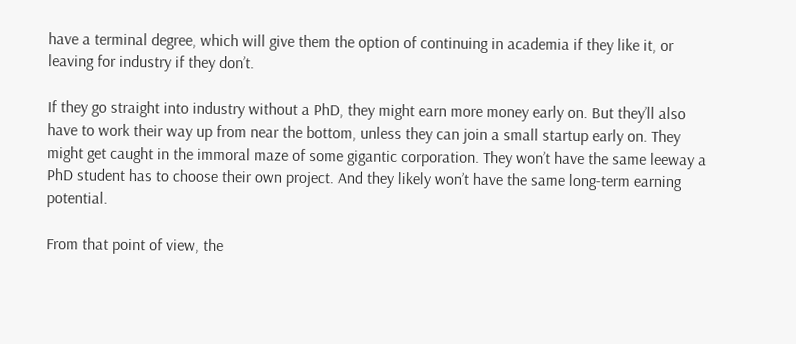have a terminal degree, which will give them the option of continuing in academia if they like it, or leaving for industry if they don’t.

If they go straight into industry without a PhD, they might earn more money early on. But they’ll also have to work their way up from near the bottom, unless they can join a small startup early on. They might get caught in the immoral maze of some gigantic corporation. They won’t have the same leeway a PhD student has to choose their own project. And they likely won’t have the same long-term earning potential.

From that point of view, the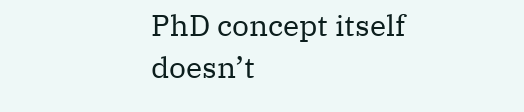PhD concept itself doesn’t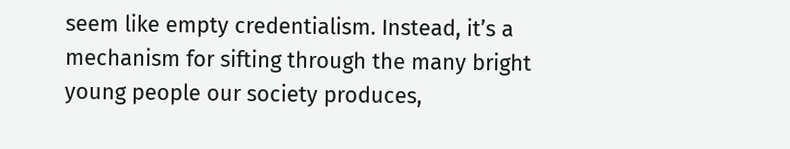seem like empty credentialism. Instead, it’s a mechanism for sifting through the many bright young people our society produces,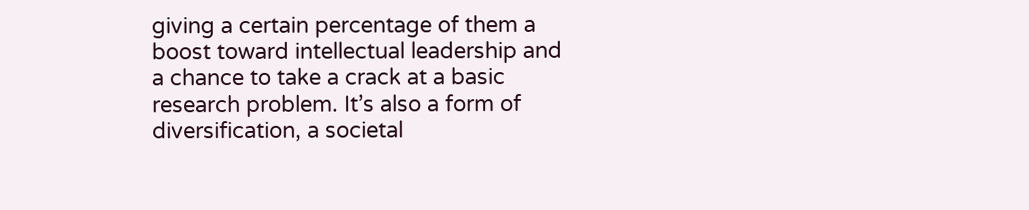giving a certain percentage of them a boost toward intellectual leadership and a chance to take a crack at a basic research problem. It’s also a form of diversification, a societal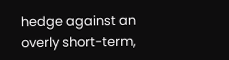hedge against an overly short-term,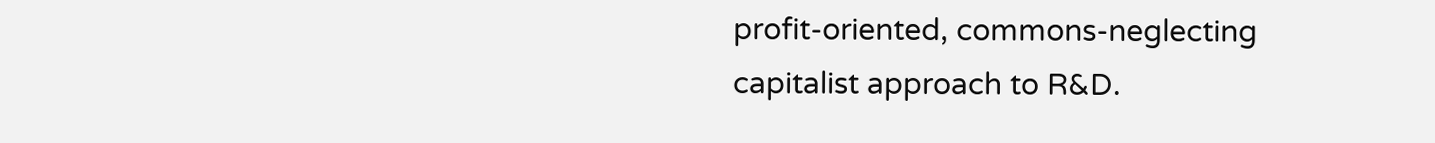profit-oriented, commons-neglecting capitalist approach to R&D.